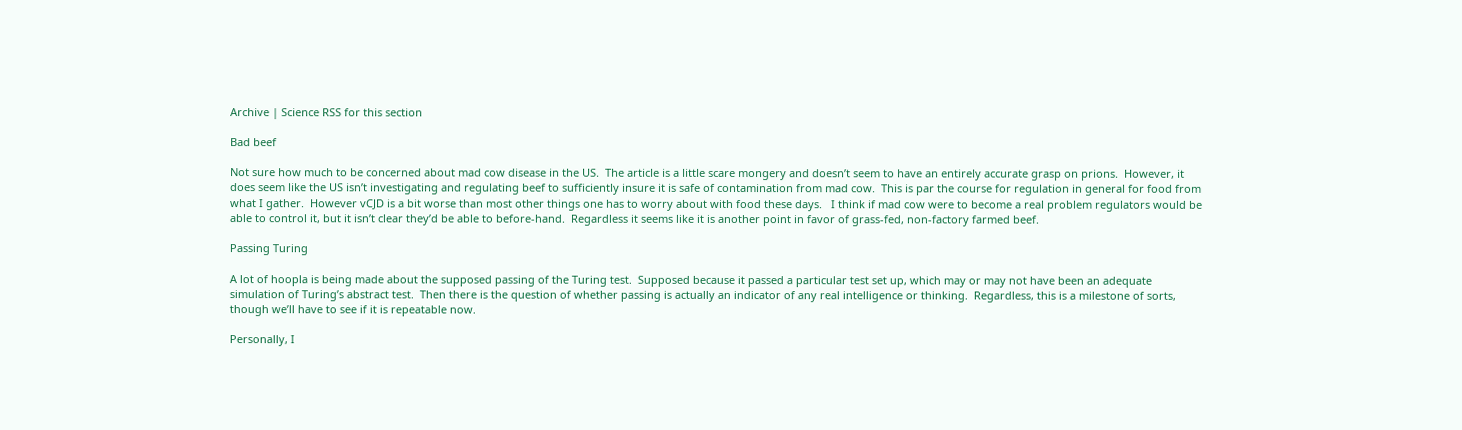Archive | Science RSS for this section

Bad beef

Not sure how much to be concerned about mad cow disease in the US.  The article is a little scare mongery and doesn’t seem to have an entirely accurate grasp on prions.  However, it does seem like the US isn’t investigating and regulating beef to sufficiently insure it is safe of contamination from mad cow.  This is par the course for regulation in general for food from what I gather.  However vCJD is a bit worse than most other things one has to worry about with food these days.   I think if mad cow were to become a real problem regulators would be able to control it, but it isn’t clear they’d be able to before-hand.  Regardless it seems like it is another point in favor of grass-fed, non-factory farmed beef.

Passing Turing

A lot of hoopla is being made about the supposed passing of the Turing test.  Supposed because it passed a particular test set up, which may or may not have been an adequate simulation of Turing’s abstract test.  Then there is the question of whether passing is actually an indicator of any real intelligence or thinking.  Regardless, this is a milestone of sorts, though we’ll have to see if it is repeatable now.

Personally, I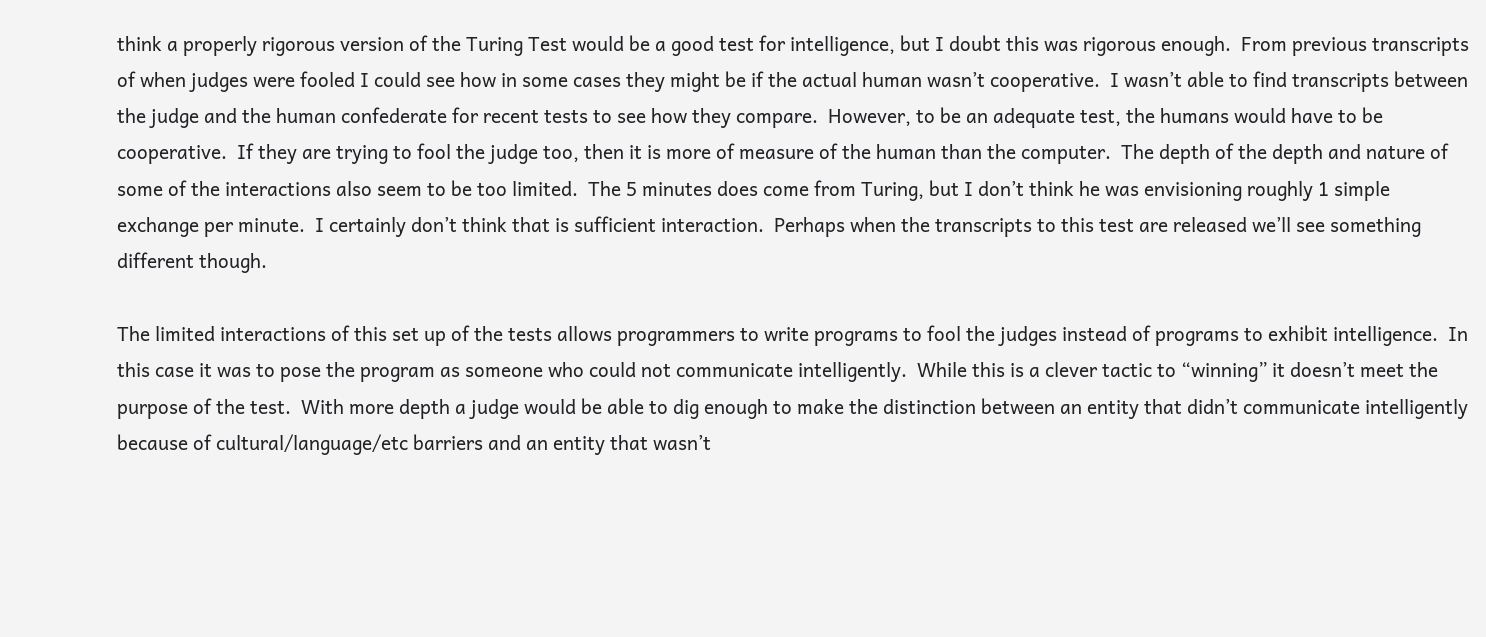think a properly rigorous version of the Turing Test would be a good test for intelligence, but I doubt this was rigorous enough.  From previous transcripts of when judges were fooled I could see how in some cases they might be if the actual human wasn’t cooperative.  I wasn’t able to find transcripts between the judge and the human confederate for recent tests to see how they compare.  However, to be an adequate test, the humans would have to be cooperative.  If they are trying to fool the judge too, then it is more of measure of the human than the computer.  The depth of the depth and nature of some of the interactions also seem to be too limited.  The 5 minutes does come from Turing, but I don’t think he was envisioning roughly 1 simple exchange per minute.  I certainly don’t think that is sufficient interaction.  Perhaps when the transcripts to this test are released we’ll see something different though.

The limited interactions of this set up of the tests allows programmers to write programs to fool the judges instead of programs to exhibit intelligence.  In this case it was to pose the program as someone who could not communicate intelligently.  While this is a clever tactic to “winning” it doesn’t meet the purpose of the test.  With more depth a judge would be able to dig enough to make the distinction between an entity that didn’t communicate intelligently because of cultural/language/etc barriers and an entity that wasn’t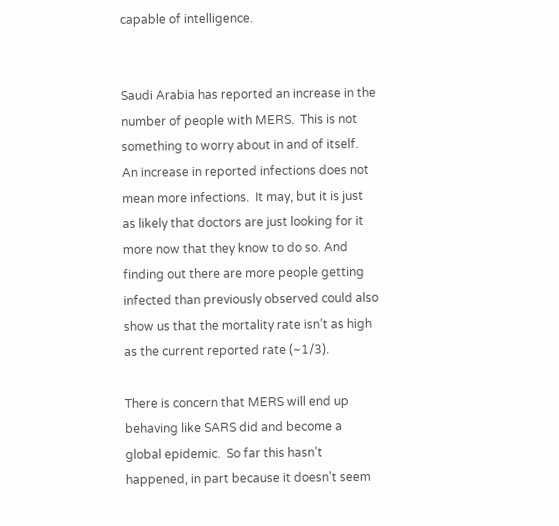capable of intelligence.


Saudi Arabia has reported an increase in the number of people with MERS.  This is not something to worry about in and of itself.  An increase in reported infections does not mean more infections.  It may, but it is just as likely that doctors are just looking for it more now that they know to do so. And finding out there are more people getting infected than previously observed could also show us that the mortality rate isn’t as high as the current reported rate (~1/3).

There is concern that MERS will end up behaving like SARS did and become a global epidemic.  So far this hasn’t happened, in part because it doesn’t seem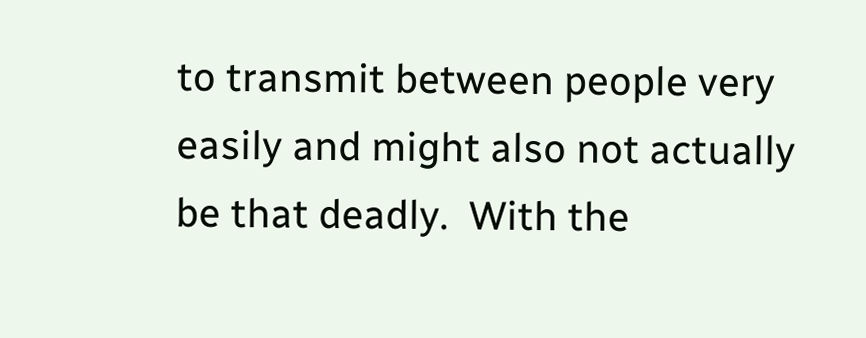to transmit between people very easily and might also not actually be that deadly.  With the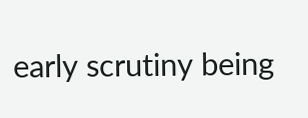early scrutiny being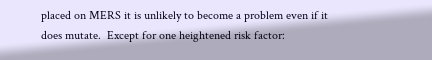placed on MERS it is unlikely to become a problem even if it does mutate.  Except for one heightened risk factor: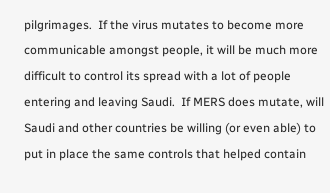pilgrimages.  If the virus mutates to become more communicable amongst people, it will be much more difficult to control its spread with a lot of people entering and leaving Saudi.  If MERS does mutate, will Saudi and other countries be willing (or even able) to put in place the same controls that helped contain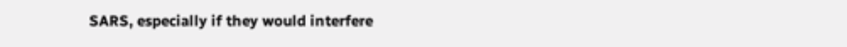SARS, especially if they would interfere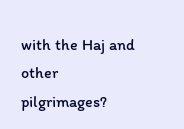with the Haj and other pilgrimages?